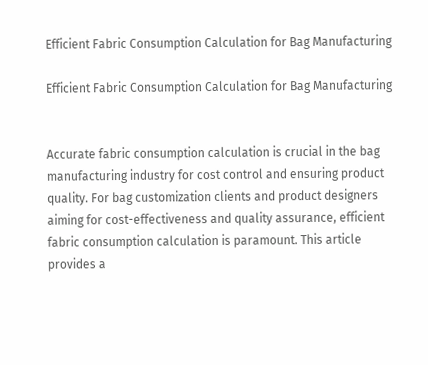Efficient Fabric Consumption Calculation for Bag Manufacturing

Efficient Fabric Consumption Calculation for Bag Manufacturing


Accurate fabric consumption calculation is crucial in the bag manufacturing industry for cost control and ensuring product quality. For bag customization clients and product designers aiming for cost-effectiveness and quality assurance, efficient fabric consumption calculation is paramount. This article provides a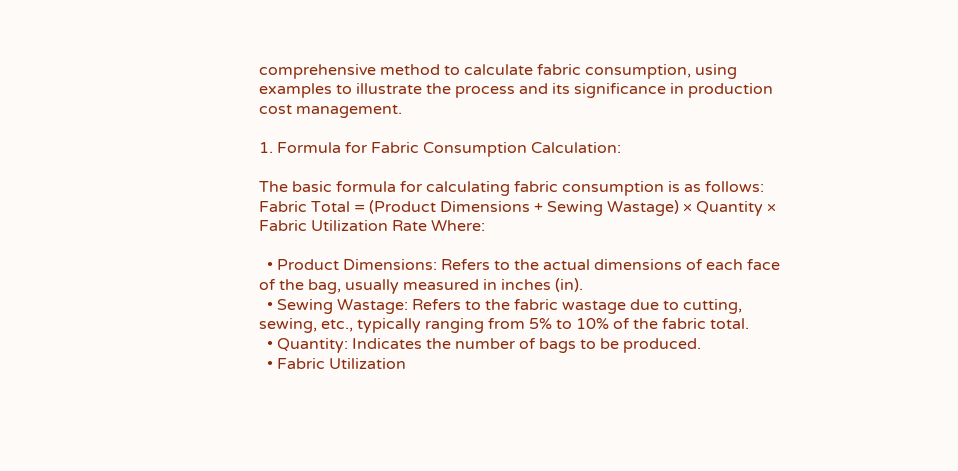comprehensive method to calculate fabric consumption, using examples to illustrate the process and its significance in production cost management.

1. Formula for Fabric Consumption Calculation:

The basic formula for calculating fabric consumption is as follows: Fabric Total = (Product Dimensions + Sewing Wastage) × Quantity × Fabric Utilization Rate Where:

  • Product Dimensions: Refers to the actual dimensions of each face of the bag, usually measured in inches (in).
  • Sewing Wastage: Refers to the fabric wastage due to cutting, sewing, etc., typically ranging from 5% to 10% of the fabric total.
  • Quantity: Indicates the number of bags to be produced.
  • Fabric Utilization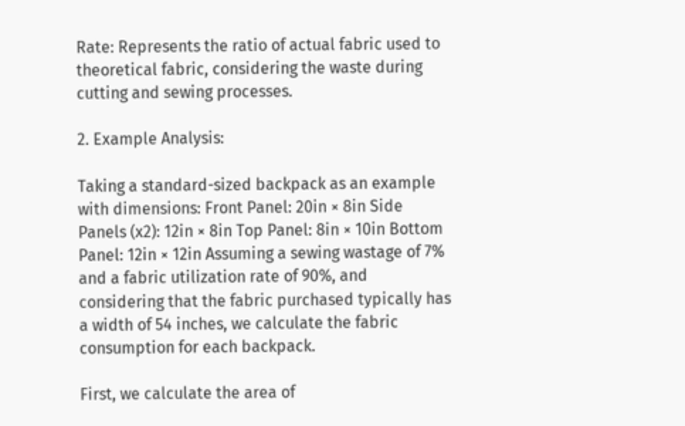Rate: Represents the ratio of actual fabric used to theoretical fabric, considering the waste during cutting and sewing processes.

2. Example Analysis:

Taking a standard-sized backpack as an example with dimensions: Front Panel: 20in × 8in Side Panels (x2): 12in × 8in Top Panel: 8in × 10in Bottom Panel: 12in × 12in Assuming a sewing wastage of 7% and a fabric utilization rate of 90%, and considering that the fabric purchased typically has a width of 54 inches, we calculate the fabric consumption for each backpack.

First, we calculate the area of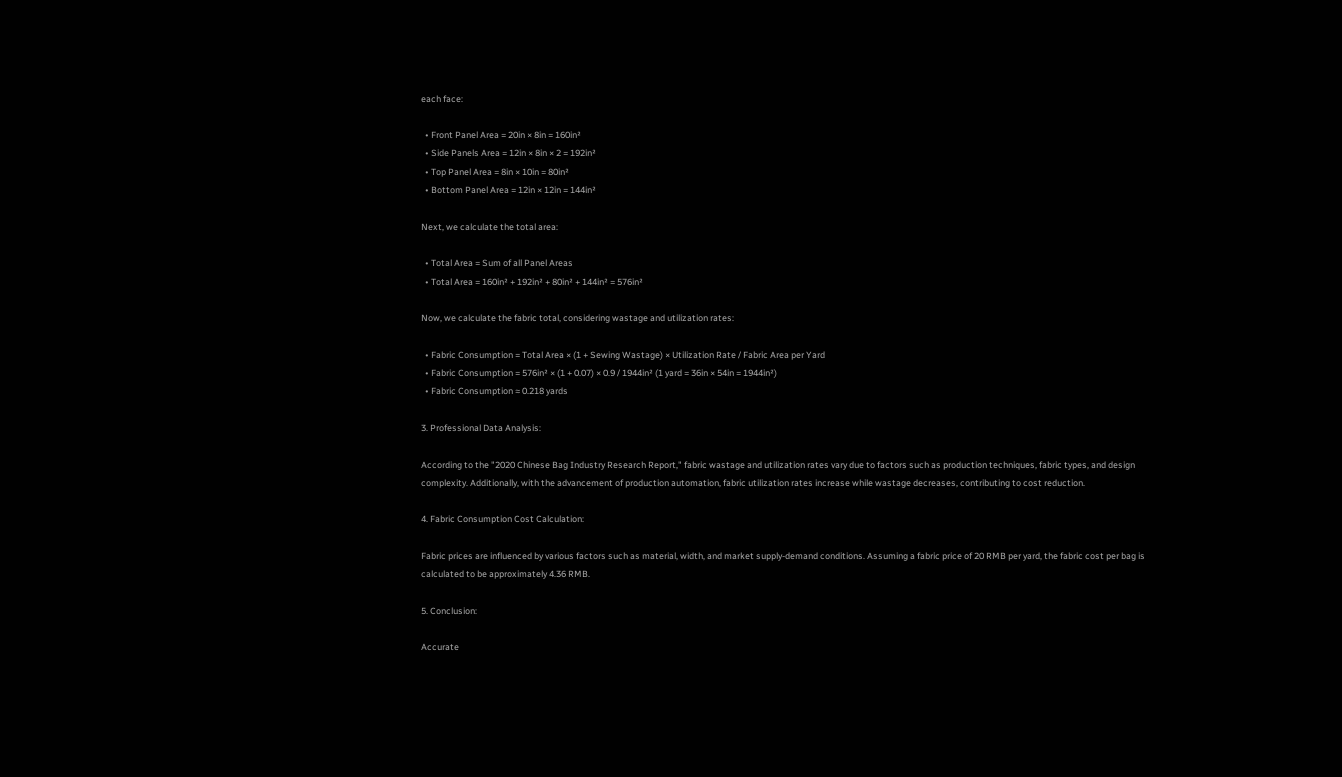each face:

  • Front Panel Area = 20in × 8in = 160in²
  • Side Panels Area = 12in × 8in × 2 = 192in²
  • Top Panel Area = 8in × 10in = 80in²
  • Bottom Panel Area = 12in × 12in = 144in²

Next, we calculate the total area:

  • Total Area = Sum of all Panel Areas
  • Total Area = 160in² + 192in² + 80in² + 144in² = 576in²

Now, we calculate the fabric total, considering wastage and utilization rates:

  • Fabric Consumption = Total Area × (1 + Sewing Wastage) × Utilization Rate / Fabric Area per Yard
  • Fabric Consumption = 576in² × (1 + 0.07) × 0.9 / 1944in² (1 yard = 36in × 54in = 1944in²)
  • Fabric Consumption ≈ 0.218 yards

3. Professional Data Analysis:

According to the "2020 Chinese Bag Industry Research Report," fabric wastage and utilization rates vary due to factors such as production techniques, fabric types, and design complexity. Additionally, with the advancement of production automation, fabric utilization rates increase while wastage decreases, contributing to cost reduction.

4. Fabric Consumption Cost Calculation:

Fabric prices are influenced by various factors such as material, width, and market supply-demand conditions. Assuming a fabric price of 20 RMB per yard, the fabric cost per bag is calculated to be approximately 4.36 RMB.

5. Conclusion:

Accurate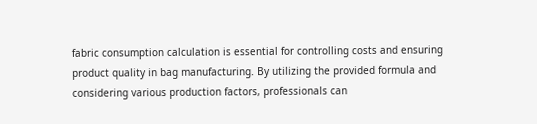fabric consumption calculation is essential for controlling costs and ensuring product quality in bag manufacturing. By utilizing the provided formula and considering various production factors, professionals can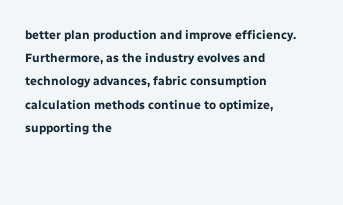better plan production and improve efficiency. Furthermore, as the industry evolves and technology advances, fabric consumption calculation methods continue to optimize, supporting the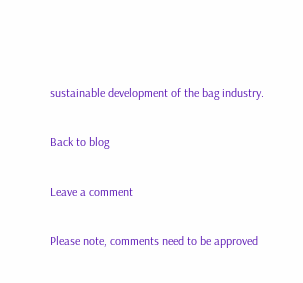sustainable development of the bag industry.

Back to blog

Leave a comment

Please note, comments need to be approved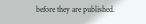before they are published.